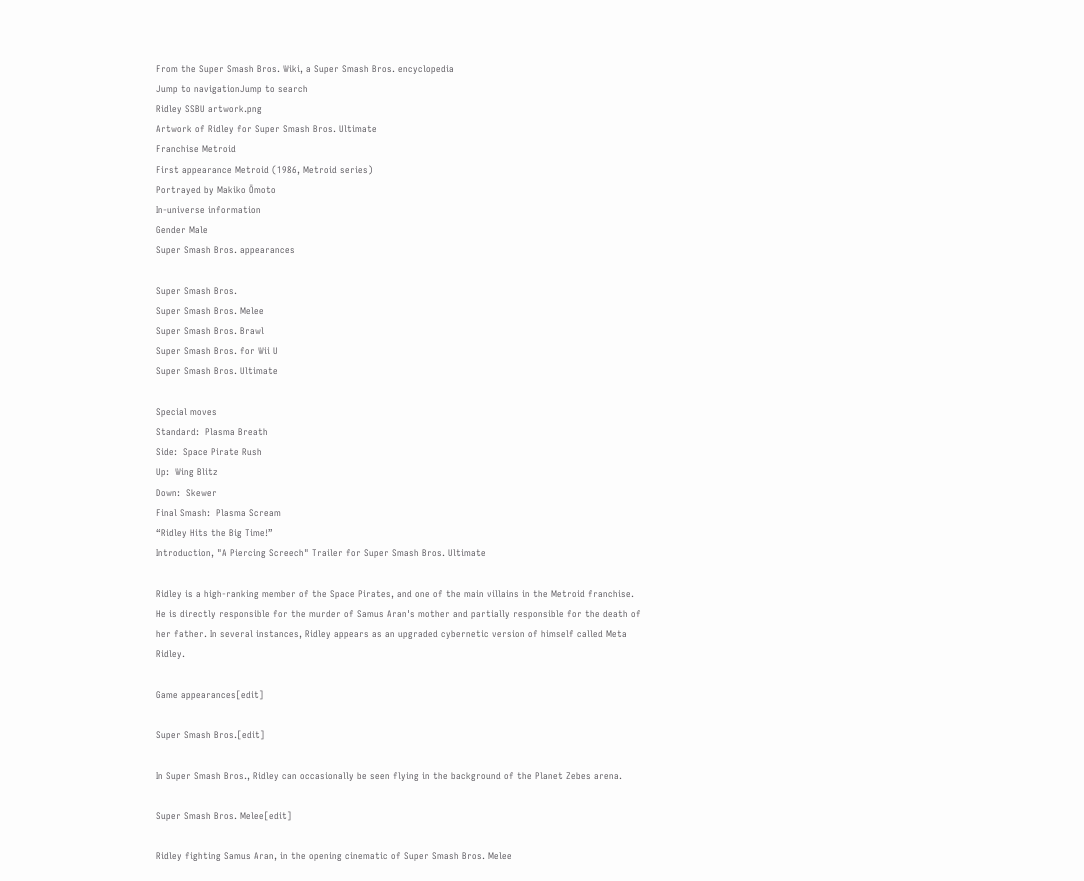From the Super Smash Bros. Wiki, a Super Smash Bros. encyclopedia
Jump to navigationJump to search
Ridley SSBU artwork.png
Artwork of Ridley for Super Smash Bros. Ultimate
Franchise Metroid
First appearance Metroid (1986, Metroid series)
Portrayed by Makiko Ōmoto
In-universe information
Gender Male
Super Smash Bros. appearances

Super Smash Bros.
Super Smash Bros. Melee
Super Smash Bros. Brawl
Super Smash Bros. for Wii U
Super Smash Bros. Ultimate

Special moves
Standard:  Plasma Breath
Side:  Space Pirate Rush
Up:  Wing Blitz
Down:  Skewer
Final Smash:  Plasma Scream
“Ridley Hits the Big Time!”
Introduction, "A Piercing Screech" Trailer for Super Smash Bros. Ultimate

Ridley is a high-ranking member of the Space Pirates, and one of the main villains in the Metroid franchise. He is directly responsible for the murder of Samus Aran's mother and partially responsible for the death of her father. In several instances, Ridley appears as an upgraded cybernetic version of himself called Meta Ridley.

Game appearances[edit]

Super Smash Bros.[edit]

In Super Smash Bros., Ridley can occasionally be seen flying in the background of the Planet Zebes arena.

Super Smash Bros. Melee[edit]

Ridley fighting Samus Aran, in the opening cinematic of Super Smash Bros. Melee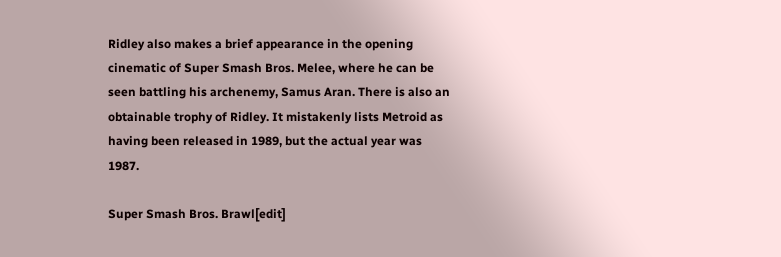Ridley also makes a brief appearance in the opening cinematic of Super Smash Bros. Melee, where he can be seen battling his archenemy, Samus Aran. There is also an obtainable trophy of Ridley. It mistakenly lists Metroid as having been released in 1989, but the actual year was 1987.

Super Smash Bros. Brawl[edit]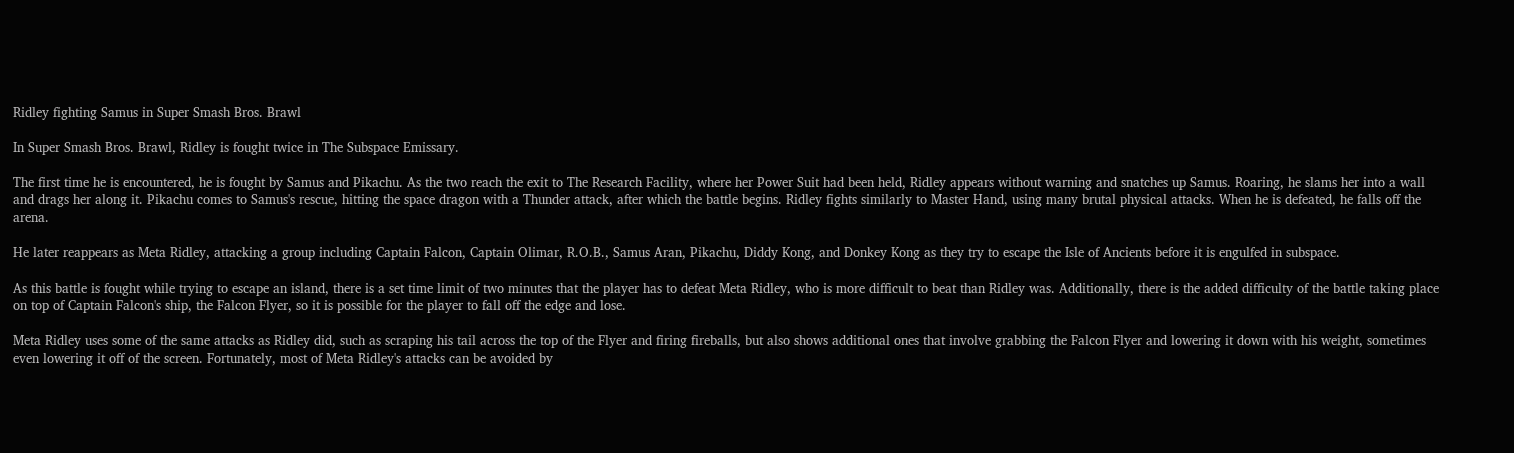Ridley fighting Samus in Super Smash Bros. Brawl

In Super Smash Bros. Brawl, Ridley is fought twice in The Subspace Emissary.

The first time he is encountered, he is fought by Samus and Pikachu. As the two reach the exit to The Research Facility, where her Power Suit had been held, Ridley appears without warning and snatches up Samus. Roaring, he slams her into a wall and drags her along it. Pikachu comes to Samus's rescue, hitting the space dragon with a Thunder attack, after which the battle begins. Ridley fights similarly to Master Hand, using many brutal physical attacks. When he is defeated, he falls off the arena.

He later reappears as Meta Ridley, attacking a group including Captain Falcon, Captain Olimar, R.O.B., Samus Aran, Pikachu, Diddy Kong, and Donkey Kong as they try to escape the Isle of Ancients before it is engulfed in subspace.

As this battle is fought while trying to escape an island, there is a set time limit of two minutes that the player has to defeat Meta Ridley, who is more difficult to beat than Ridley was. Additionally, there is the added difficulty of the battle taking place on top of Captain Falcon's ship, the Falcon Flyer, so it is possible for the player to fall off the edge and lose.

Meta Ridley uses some of the same attacks as Ridley did, such as scraping his tail across the top of the Flyer and firing fireballs, but also shows additional ones that involve grabbing the Falcon Flyer and lowering it down with his weight, sometimes even lowering it off of the screen. Fortunately, most of Meta Ridley's attacks can be avoided by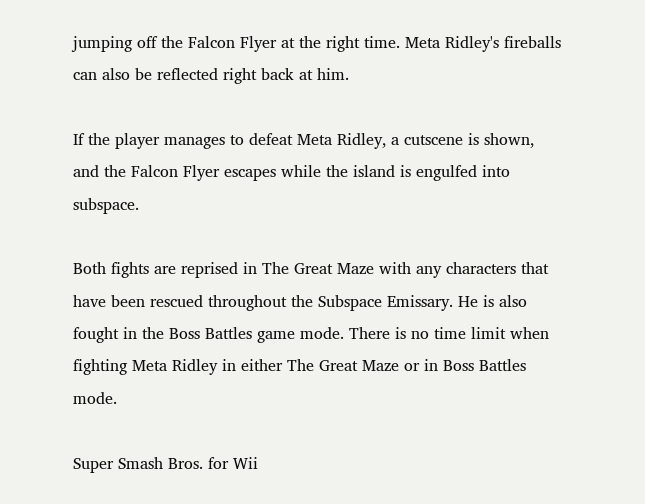jumping off the Falcon Flyer at the right time. Meta Ridley's fireballs can also be reflected right back at him.

If the player manages to defeat Meta Ridley, a cutscene is shown, and the Falcon Flyer escapes while the island is engulfed into subspace.

Both fights are reprised in The Great Maze with any characters that have been rescued throughout the Subspace Emissary. He is also fought in the Boss Battles game mode. There is no time limit when fighting Meta Ridley in either The Great Maze or in Boss Battles mode.

Super Smash Bros. for Wii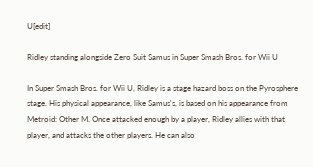U[edit]

Ridley standing alongside Zero Suit Samus in Super Smash Bros. for Wii U

In Super Smash Bros. for Wii U, Ridley is a stage hazard boss on the Pyrosphere stage. His physical appearance, like Samus's, is based on his appearance from Metroid: Other M. Once attacked enough by a player, Ridley allies with that player, and attacks the other players. He can also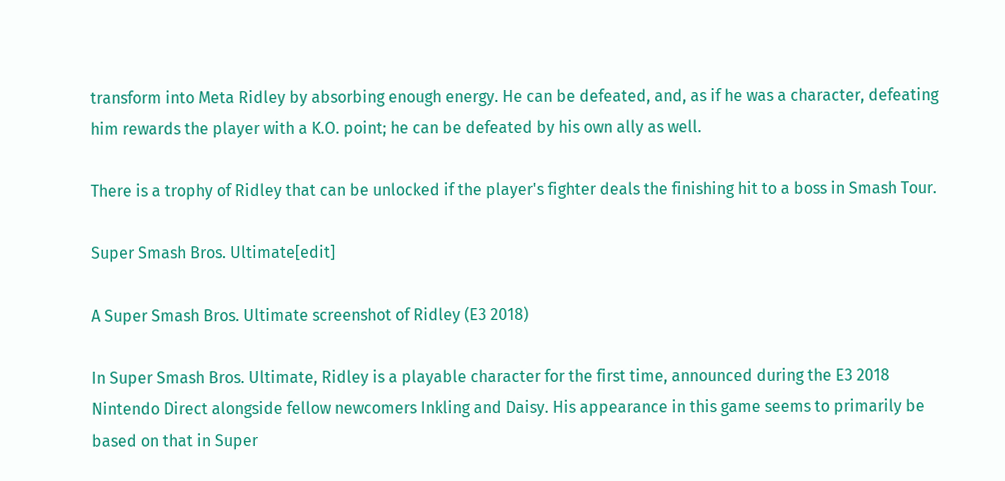transform into Meta Ridley by absorbing enough energy. He can be defeated, and, as if he was a character, defeating him rewards the player with a K.O. point; he can be defeated by his own ally as well.

There is a trophy of Ridley that can be unlocked if the player's fighter deals the finishing hit to a boss in Smash Tour.

Super Smash Bros. Ultimate[edit]

A Super Smash Bros. Ultimate screenshot of Ridley (E3 2018)

In Super Smash Bros. Ultimate, Ridley is a playable character for the first time, announced during the E3 2018 Nintendo Direct alongside fellow newcomers Inkling and Daisy. His appearance in this game seems to primarily be based on that in Super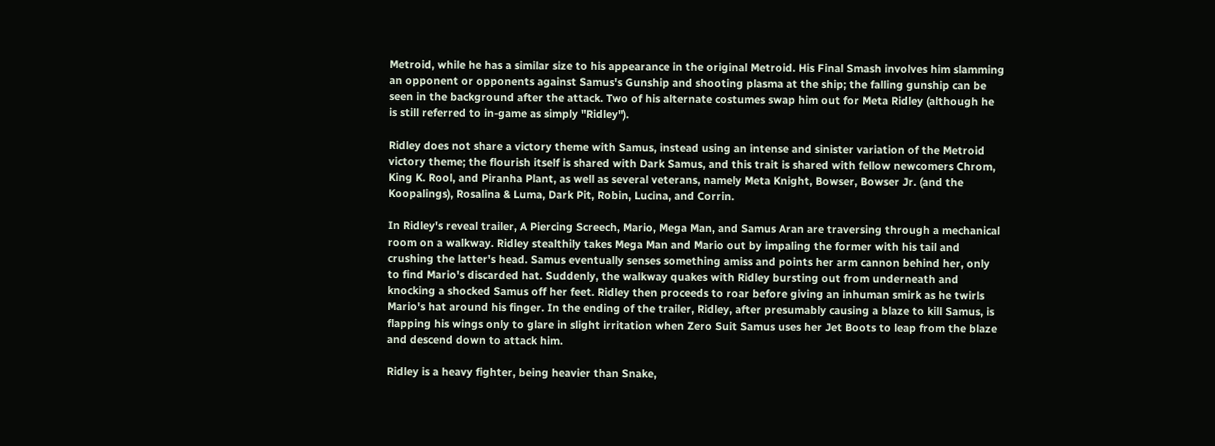Metroid, while he has a similar size to his appearance in the original Metroid. His Final Smash involves him slamming an opponent or opponents against Samus's Gunship and shooting plasma at the ship; the falling gunship can be seen in the background after the attack. Two of his alternate costumes swap him out for Meta Ridley (although he is still referred to in-game as simply "Ridley").

Ridley does not share a victory theme with Samus, instead using an intense and sinister variation of the Metroid victory theme; the flourish itself is shared with Dark Samus, and this trait is shared with fellow newcomers Chrom, King K. Rool, and Piranha Plant, as well as several veterans, namely Meta Knight, Bowser, Bowser Jr. (and the Koopalings), Rosalina & Luma, Dark Pit, Robin, Lucina, and Corrin.

In Ridley's reveal trailer, A Piercing Screech, Mario, Mega Man, and Samus Aran are traversing through a mechanical room on a walkway. Ridley stealthily takes Mega Man and Mario out by impaling the former with his tail and crushing the latter's head. Samus eventually senses something amiss and points her arm cannon behind her, only to find Mario's discarded hat. Suddenly, the walkway quakes with Ridley bursting out from underneath and knocking a shocked Samus off her feet. Ridley then proceeds to roar before giving an inhuman smirk as he twirls Mario's hat around his finger. In the ending of the trailer, Ridley, after presumably causing a blaze to kill Samus, is flapping his wings only to glare in slight irritation when Zero Suit Samus uses her Jet Boots to leap from the blaze and descend down to attack him.

Ridley is a heavy fighter, being heavier than Snake,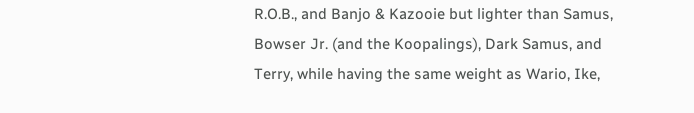R.O.B., and Banjo & Kazooie but lighter than Samus, Bowser Jr. (and the Koopalings), Dark Samus, and Terry, while having the same weight as Wario, Ike,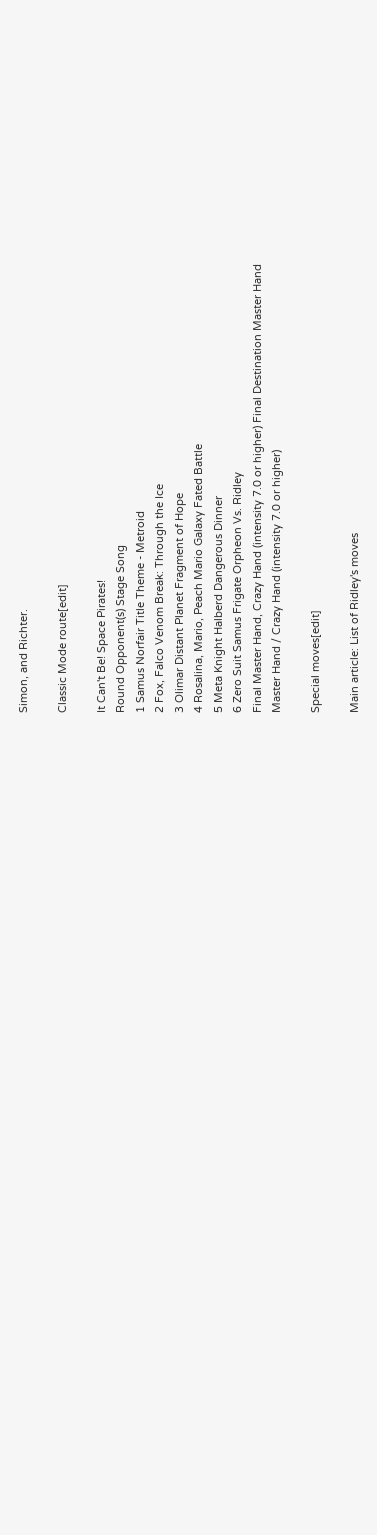Simon, and Richter.

Classic Mode route[edit]

It Can't Be! Space Pirates!
Round Opponent(s) Stage Song
1 Samus Norfair Title Theme - Metroid
2 Fox, Falco Venom Break: Through the Ice
3 Olimar Distant Planet Fragment of Hope
4 Rosalina, Mario, Peach Mario Galaxy Fated Battle
5 Meta Knight Halberd Dangerous Dinner
6 Zero Suit Samus Frigate Orpheon Vs. Ridley
Final Master Hand, Crazy Hand (intensity 7.0 or higher) Final Destination Master Hand
Master Hand / Crazy Hand (intensity 7.0 or higher)

Special moves[edit]

Main article: List of Ridley's moves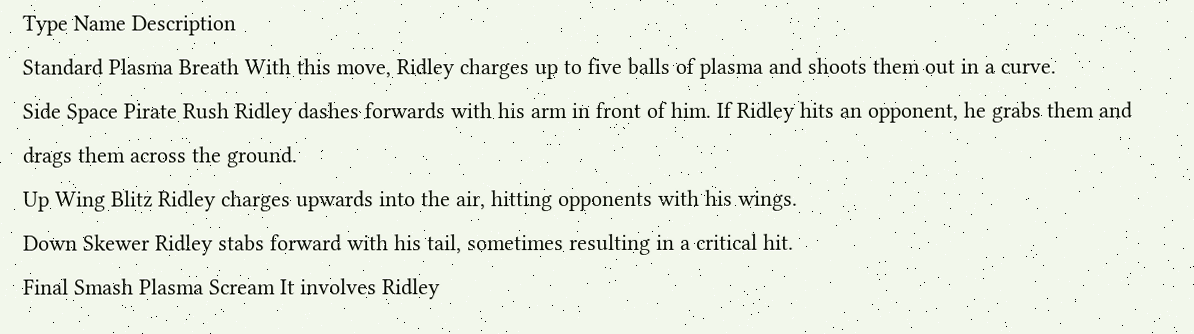Type Name Description
Standard Plasma Breath With this move, Ridley charges up to five balls of plasma and shoots them out in a curve.
Side Space Pirate Rush Ridley dashes forwards with his arm in front of him. If Ridley hits an opponent, he grabs them and drags them across the ground.
Up Wing Blitz Ridley charges upwards into the air, hitting opponents with his wings.
Down Skewer Ridley stabs forward with his tail, sometimes resulting in a critical hit.
Final Smash Plasma Scream It involves Ridley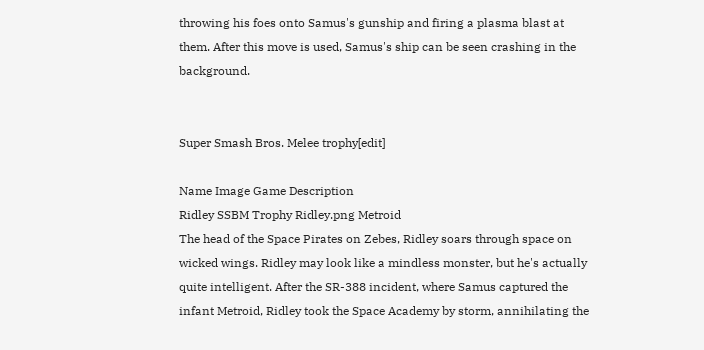throwing his foes onto Samus's gunship and firing a plasma blast at them. After this move is used, Samus's ship can be seen crashing in the background.


Super Smash Bros. Melee trophy[edit]

Name Image Game Description
Ridley SSBM Trophy Ridley.png Metroid
The head of the Space Pirates on Zebes, Ridley soars through space on wicked wings. Ridley may look like a mindless monster, but he's actually quite intelligent. After the SR-388 incident, where Samus captured the infant Metroid, Ridley took the Space Academy by storm, annihilating the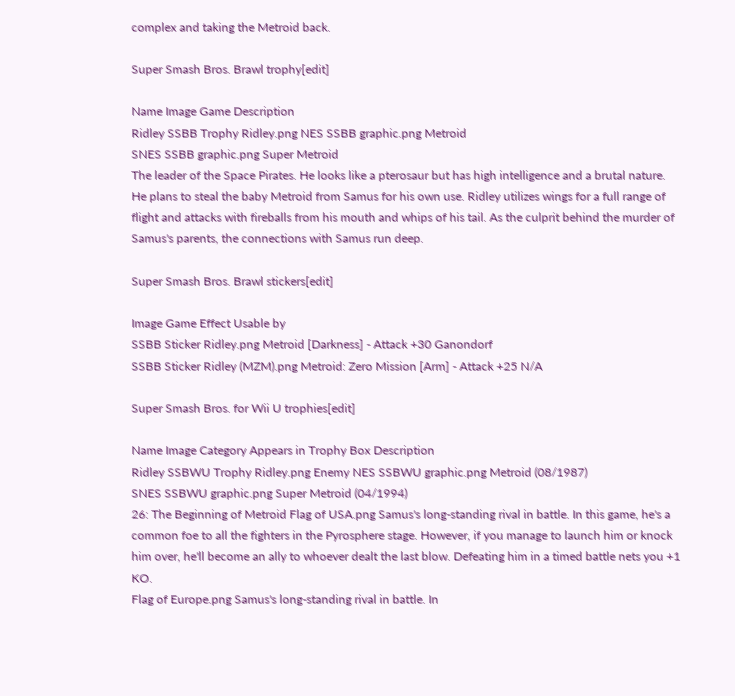complex and taking the Metroid back.

Super Smash Bros. Brawl trophy[edit]

Name Image Game Description
Ridley SSBB Trophy Ridley.png NES SSBB graphic.png Metroid
SNES SSBB graphic.png Super Metroid
The leader of the Space Pirates. He looks like a pterosaur but has high intelligence and a brutal nature. He plans to steal the baby Metroid from Samus for his own use. Ridley utilizes wings for a full range of flight and attacks with fireballs from his mouth and whips of his tail. As the culprit behind the murder of Samus's parents, the connections with Samus run deep.

Super Smash Bros. Brawl stickers[edit]

Image Game Effect Usable by
SSBB Sticker Ridley.png Metroid [Darkness] - Attack +30 Ganondorf
SSBB Sticker Ridley (MZM).png Metroid: Zero Mission [Arm] - Attack +25 N/A

Super Smash Bros. for Wii U trophies[edit]

Name Image Category Appears in Trophy Box Description
Ridley SSBWU Trophy Ridley.png Enemy NES SSBWU graphic.png Metroid (08/1987)
SNES SSBWU graphic.png Super Metroid (04/1994)
26: The Beginning of Metroid Flag of USA.png Samus's long-standing rival in battle. In this game, he's a common foe to all the fighters in the Pyrosphere stage. However, if you manage to launch him or knock him over, he'll become an ally to whoever dealt the last blow. Defeating him in a timed battle nets you +1 KO.
Flag of Europe.png Samus's long-standing rival in battle. In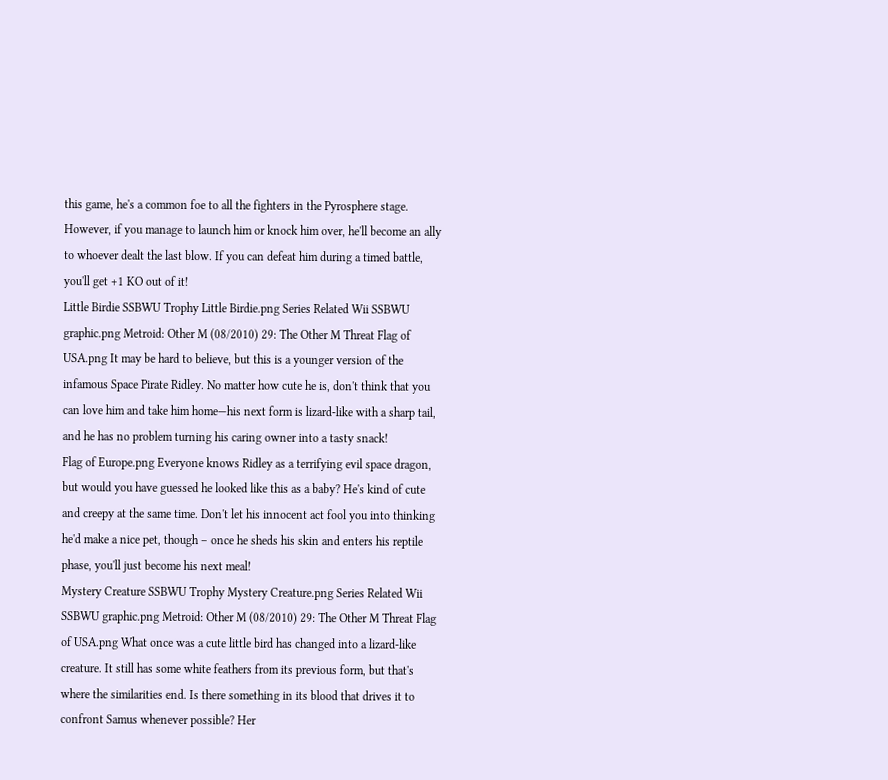this game, he's a common foe to all the fighters in the Pyrosphere stage. However, if you manage to launch him or knock him over, he'll become an ally to whoever dealt the last blow. If you can defeat him during a timed battle, you'll get +1 KO out of it!
Little Birdie SSBWU Trophy Little Birdie.png Series Related Wii SSBWU graphic.png Metroid: Other M (08/2010) 29: The Other M Threat Flag of USA.png It may be hard to believe, but this is a younger version of the infamous Space Pirate Ridley. No matter how cute he is, don't think that you can love him and take him home—his next form is lizard-like with a sharp tail, and he has no problem turning his caring owner into a tasty snack!
Flag of Europe.png Everyone knows Ridley as a terrifying evil space dragon, but would you have guessed he looked like this as a baby? He's kind of cute and creepy at the same time. Don't let his innocent act fool you into thinking he'd make a nice pet, though – once he sheds his skin and enters his reptile phase, you'll just become his next meal!
Mystery Creature SSBWU Trophy Mystery Creature.png Series Related Wii SSBWU graphic.png Metroid: Other M (08/2010) 29: The Other M Threat Flag of USA.png What once was a cute little bird has changed into a lizard-like creature. It still has some white feathers from its previous form, but that's where the similarities end. Is there something in its blood that drives it to confront Samus whenever possible? Her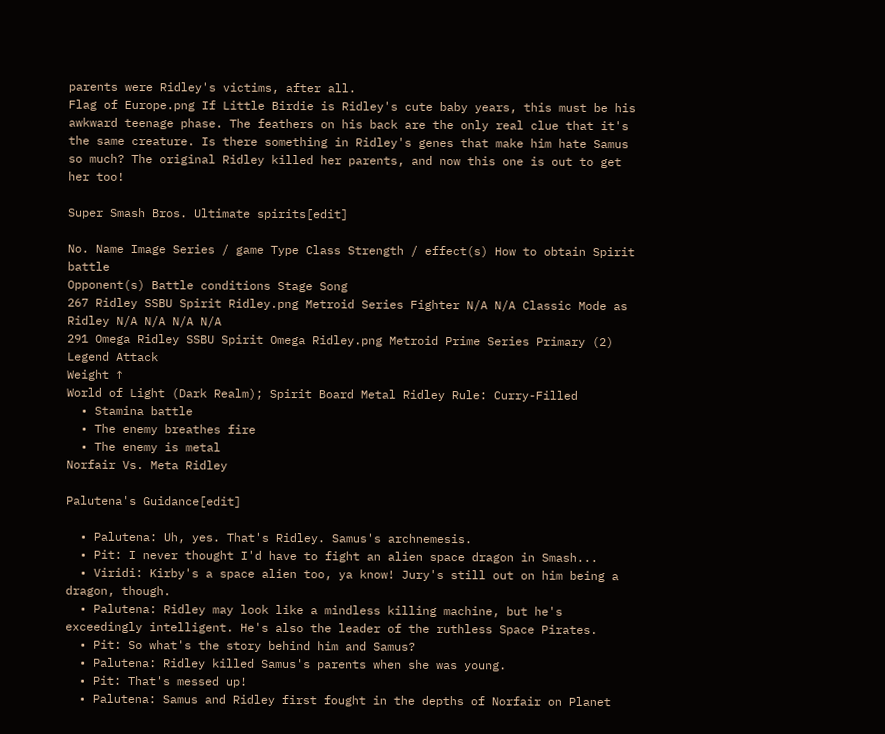parents were Ridley's victims, after all.
Flag of Europe.png If Little Birdie is Ridley's cute baby years, this must be his awkward teenage phase. The feathers on his back are the only real clue that it's the same creature. Is there something in Ridley's genes that make him hate Samus so much? The original Ridley killed her parents, and now this one is out to get her too!

Super Smash Bros. Ultimate spirits[edit]

No. Name Image Series / game Type Class Strength / effect(s) How to obtain Spirit battle
Opponent(s) Battle conditions Stage Song
267 Ridley SSBU Spirit Ridley.png Metroid Series Fighter N/A N/A Classic Mode as Ridley N/A N/A N/A N/A
291 Omega Ridley SSBU Spirit Omega Ridley.png Metroid Prime Series Primary (2) Legend Attack
Weight ↑
World of Light (Dark Realm); Spirit Board Metal Ridley Rule: Curry-Filled
  • Stamina battle
  • The enemy breathes fire
  • The enemy is metal
Norfair Vs. Meta Ridley

Palutena's Guidance[edit]

  • Palutena: Uh, yes. That's Ridley. Samus's archnemesis.
  • Pit: I never thought I'd have to fight an alien space dragon in Smash...
  • Viridi: Kirby's a space alien too, ya know! Jury's still out on him being a dragon, though.
  • Palutena: Ridley may look like a mindless killing machine, but he's exceedingly intelligent. He's also the leader of the ruthless Space Pirates.
  • Pit: So what's the story behind him and Samus?
  • Palutena: Ridley killed Samus's parents when she was young.
  • Pit: That's messed up!
  • Palutena: Samus and Ridley first fought in the depths of Norfair on Planet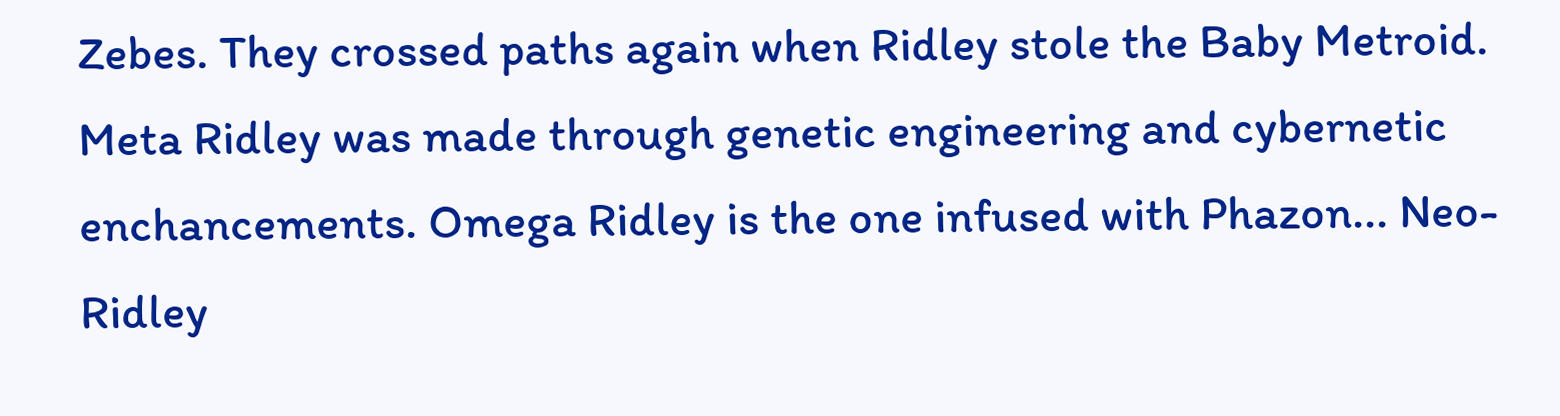Zebes. They crossed paths again when Ridley stole the Baby Metroid. Meta Ridley was made through genetic engineering and cybernetic enchancements. Omega Ridley is the one infused with Phazon... Neo-Ridley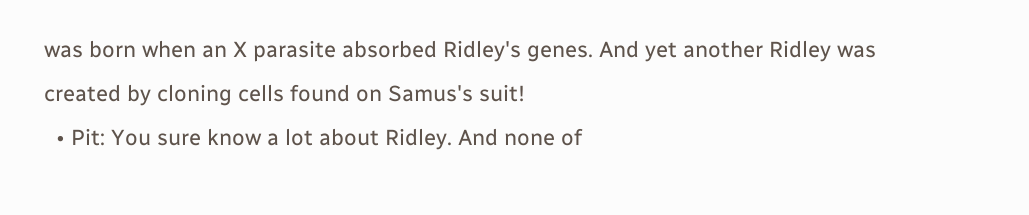was born when an X parasite absorbed Ridley's genes. And yet another Ridley was created by cloning cells found on Samus's suit!
  • Pit: You sure know a lot about Ridley. And none of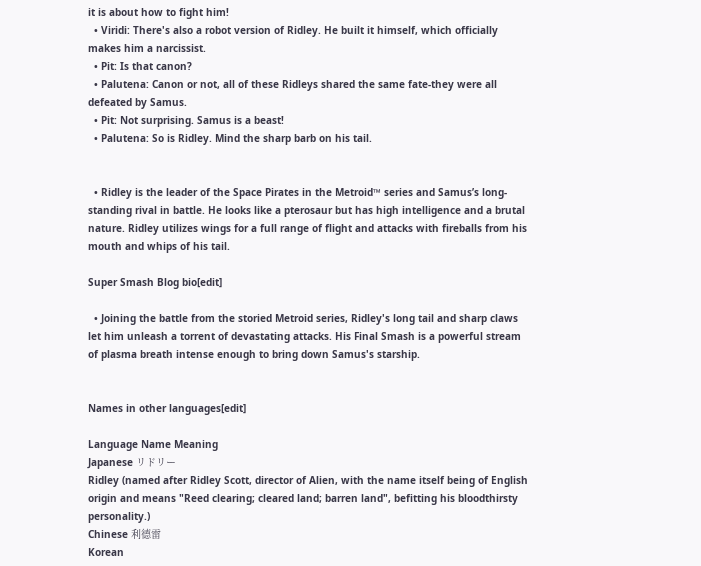it is about how to fight him!
  • Viridi: There's also a robot version of Ridley. He built it himself, which officially makes him a narcissist.
  • Pit: Is that canon?
  • Palutena: Canon or not, all of these Ridleys shared the same fate-they were all defeated by Samus.
  • Pit: Not surprising. Samus is a beast!
  • Palutena: So is Ridley. Mind the sharp barb on his tail.


  • Ridley is the leader of the Space Pirates in the Metroid™ series and Samus’s long-standing rival in battle. He looks like a pterosaur but has high intelligence and a brutal nature. Ridley utilizes wings for a full range of flight and attacks with fireballs from his mouth and whips of his tail.

Super Smash Blog bio[edit]

  • Joining the battle from the storied Metroid series, Ridley's long tail and sharp claws let him unleash a torrent of devastating attacks. His Final Smash is a powerful stream of plasma breath intense enough to bring down Samus's starship.


Names in other languages[edit]

Language Name Meaning
Japanese リドリー
Ridley (named after Ridley Scott, director of Alien, with the name itself being of English origin and means "Reed clearing; cleared land; barren land", befitting his bloodthirsty personality.)
Chinese 利德雷
Korean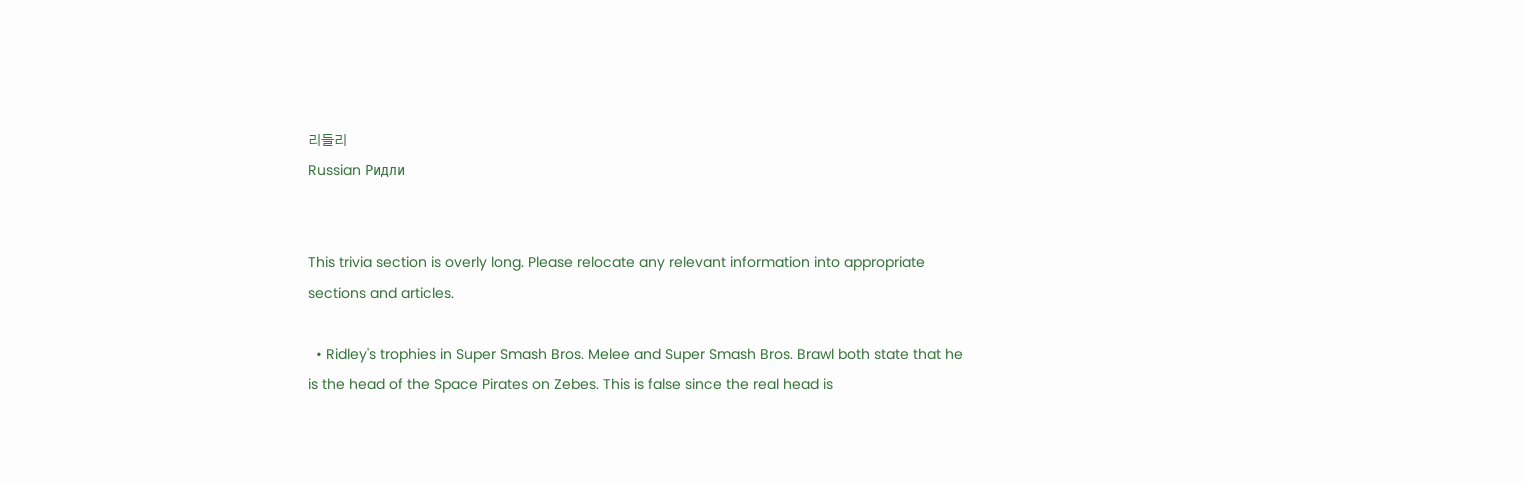리들리
Russian Ридли


This trivia section is overly long. Please relocate any relevant information into appropriate sections and articles.

  • Ridley's trophies in Super Smash Bros. Melee and Super Smash Bros. Brawl both state that he is the head of the Space Pirates on Zebes. This is false since the real head is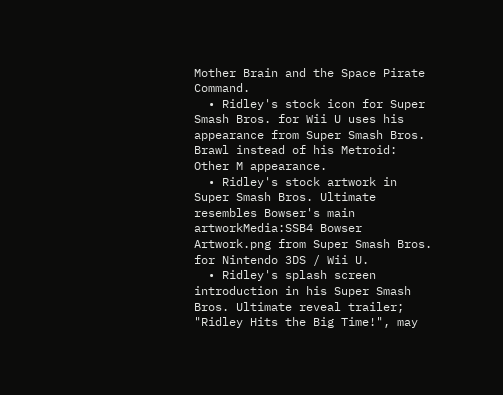Mother Brain and the Space Pirate Command.
  • Ridley's stock icon for Super Smash Bros. for Wii U uses his appearance from Super Smash Bros. Brawl instead of his Metroid: Other M appearance.
  • Ridley's stock artwork in Super Smash Bros. Ultimate resembles Bowser's main artworkMedia:SSB4 Bowser Artwork.png from Super Smash Bros. for Nintendo 3DS / Wii U.
  • Ridley's splash screen introduction in his Super Smash Bros. Ultimate reveal trailer; "Ridley Hits the Big Time!", may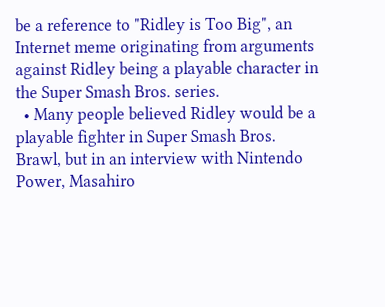be a reference to "Ridley is Too Big", an Internet meme originating from arguments against Ridley being a playable character in the Super Smash Bros. series.
  • Many people believed Ridley would be a playable fighter in Super Smash Bros. Brawl, but in an interview with Nintendo Power, Masahiro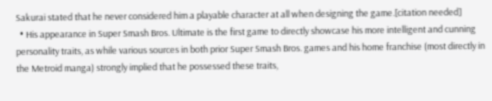Sakurai stated that he never considered him a playable character at all when designing the game.[citation needed]
  • His appearance in Super Smash Bros. Ultimate is the first game to directly showcase his more intelligent and cunning personality traits, as while various sources in both prior Super Smash Bros. games and his home franchise (most directly in the Metroid manga) strongly implied that he possessed these traits,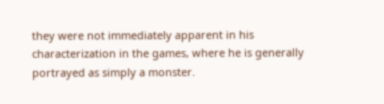they were not immediately apparent in his characterization in the games, where he is generally portrayed as simply a monster.